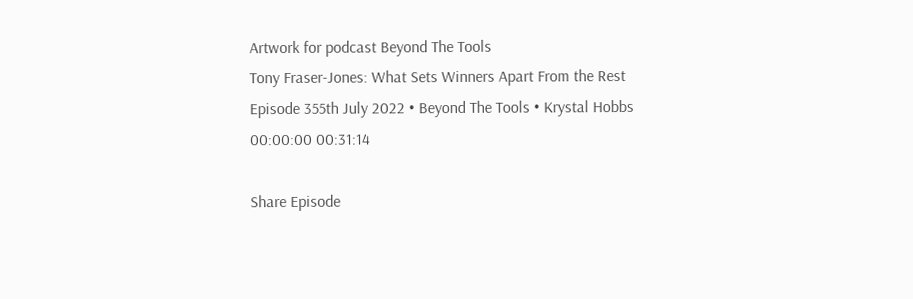Artwork for podcast Beyond The Tools
Tony Fraser-Jones: What Sets Winners Apart From the Rest
Episode 355th July 2022 • Beyond The Tools • Krystal Hobbs
00:00:00 00:31:14

Share Episode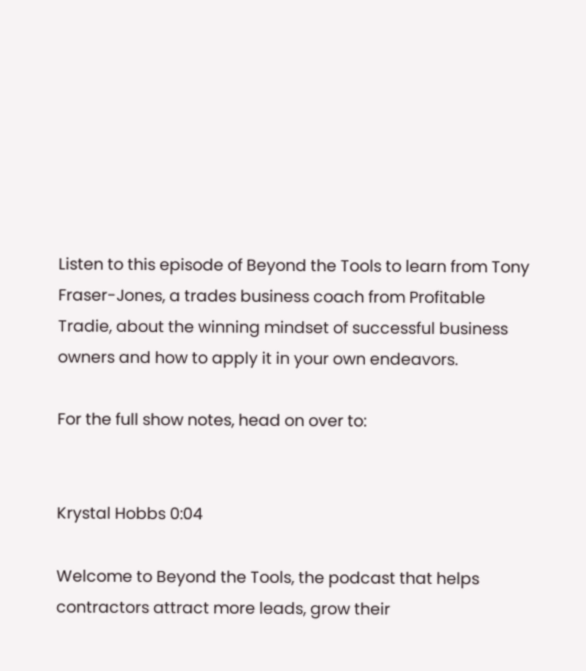Listen to this episode of Beyond the Tools to learn from Tony Fraser-Jones, a trades business coach from Profitable Tradie, about the winning mindset of successful business owners and how to apply it in your own endeavors.

For the full show notes, head on over to:


Krystal Hobbs 0:04

Welcome to Beyond the Tools, the podcast that helps contractors attract more leads, grow their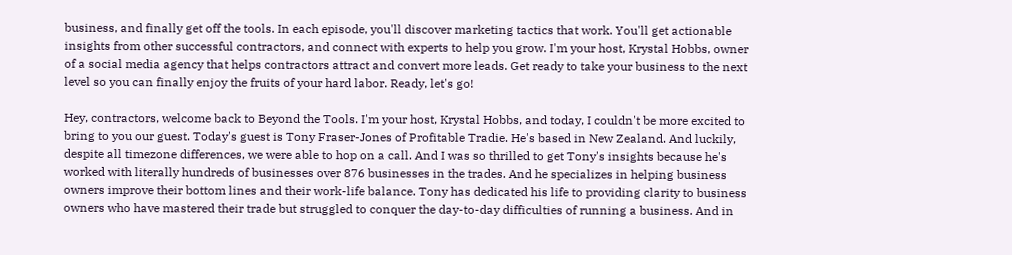business, and finally get off the tools. In each episode, you'll discover marketing tactics that work. You'll get actionable insights from other successful contractors, and connect with experts to help you grow. I'm your host, Krystal Hobbs, owner of a social media agency that helps contractors attract and convert more leads. Get ready to take your business to the next level so you can finally enjoy the fruits of your hard labor. Ready, let's go!

Hey, contractors, welcome back to Beyond the Tools. I'm your host, Krystal Hobbs, and today, I couldn't be more excited to bring to you our guest. Today's guest is Tony Fraser-Jones of Profitable Tradie. He's based in New Zealand. And luckily, despite all timezone differences, we were able to hop on a call. And I was so thrilled to get Tony's insights because he's worked with literally hundreds of businesses over 876 businesses in the trades. And he specializes in helping business owners improve their bottom lines and their work-life balance. Tony has dedicated his life to providing clarity to business owners who have mastered their trade but struggled to conquer the day-to-day difficulties of running a business. And in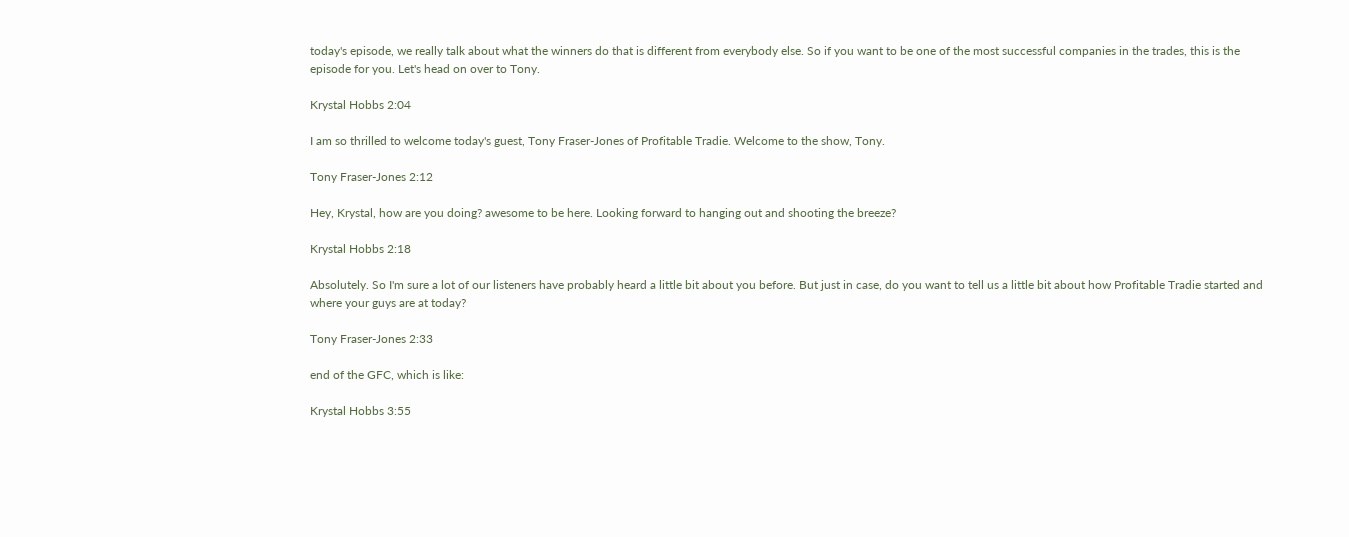today's episode, we really talk about what the winners do that is different from everybody else. So if you want to be one of the most successful companies in the trades, this is the episode for you. Let's head on over to Tony.

Krystal Hobbs 2:04

I am so thrilled to welcome today's guest, Tony Fraser-Jones of Profitable Tradie. Welcome to the show, Tony.

Tony Fraser-Jones 2:12

Hey, Krystal, how are you doing? awesome to be here. Looking forward to hanging out and shooting the breeze?

Krystal Hobbs 2:18

Absolutely. So I'm sure a lot of our listeners have probably heard a little bit about you before. But just in case, do you want to tell us a little bit about how Profitable Tradie started and where your guys are at today?

Tony Fraser-Jones 2:33

end of the GFC, which is like:

Krystal Hobbs 3:55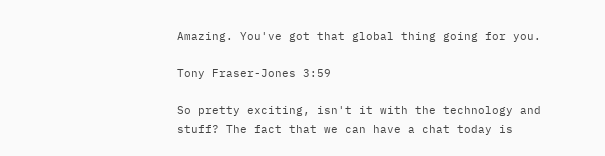Amazing. You've got that global thing going for you.

Tony Fraser-Jones 3:59

So pretty exciting, isn't it with the technology and stuff? The fact that we can have a chat today is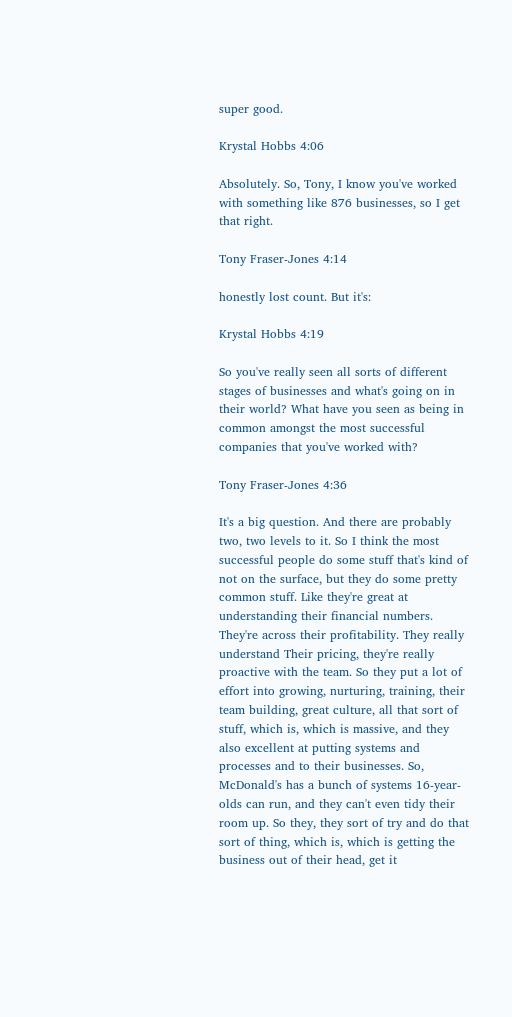super good.

Krystal Hobbs 4:06

Absolutely. So, Tony, I know you've worked with something like 876 businesses, so I get that right.

Tony Fraser-Jones 4:14

honestly lost count. But it's:

Krystal Hobbs 4:19

So you've really seen all sorts of different stages of businesses and what's going on in their world? What have you seen as being in common amongst the most successful companies that you've worked with?

Tony Fraser-Jones 4:36

It's a big question. And there are probably two, two levels to it. So I think the most successful people do some stuff that's kind of not on the surface, but they do some pretty common stuff. Like they're great at understanding their financial numbers. They're across their profitability. They really understand Their pricing, they're really proactive with the team. So they put a lot of effort into growing, nurturing, training, their team building, great culture, all that sort of stuff, which is, which is massive, and they also excellent at putting systems and processes and to their businesses. So, McDonald's has a bunch of systems 16-year-olds can run, and they can't even tidy their room up. So they, they sort of try and do that sort of thing, which is, which is getting the business out of their head, get it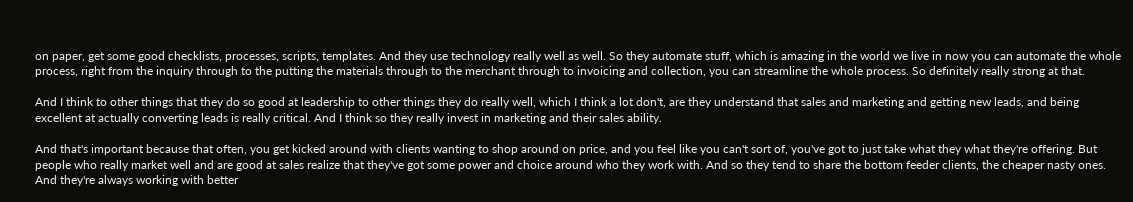on paper, get some good checklists, processes, scripts, templates. And they use technology really well as well. So they automate stuff, which is amazing in the world we live in now you can automate the whole process, right from the inquiry through to the putting the materials through to the merchant through to invoicing and collection, you can streamline the whole process. So definitely really strong at that.

And I think to other things that they do so good at leadership to other things they do really well, which I think a lot don't, are they understand that sales and marketing and getting new leads, and being excellent at actually converting leads is really critical. And I think so they really invest in marketing and their sales ability.

And that's important because that often, you get kicked around with clients wanting to shop around on price, and you feel like you can't sort of, you've got to just take what they what they're offering. But people who really market well and are good at sales realize that they've got some power and choice around who they work with. And so they tend to share the bottom feeder clients, the cheaper nasty ones. And they're always working with better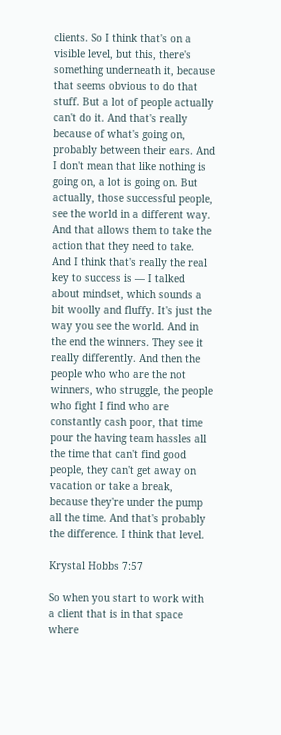clients. So I think that's on a visible level, but this, there's something underneath it, because that seems obvious to do that stuff. But a lot of people actually can't do it. And that's really because of what's going on, probably between their ears. And I don't mean that like nothing is going on, a lot is going on. But actually, those successful people, see the world in a different way. And that allows them to take the action that they need to take. And I think that's really the real key to success is — I talked about mindset, which sounds a bit woolly and fluffy. It's just the way you see the world. And in the end the winners. They see it really differently. And then the people who who are the not winners, who struggle, the people who fight I find who are constantly cash poor, that time pour the having team hassles all the time that can't find good people, they can't get away on vacation or take a break, because they're under the pump all the time. And that's probably the difference. I think that level.

Krystal Hobbs 7:57

So when you start to work with a client that is in that space where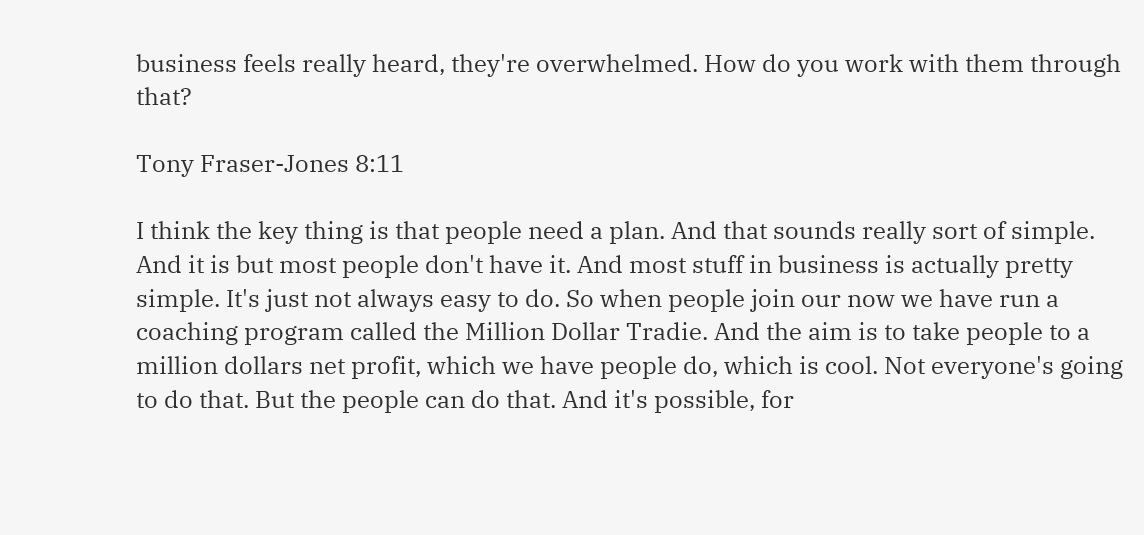business feels really heard, they're overwhelmed. How do you work with them through that?

Tony Fraser-Jones 8:11

I think the key thing is that people need a plan. And that sounds really sort of simple. And it is but most people don't have it. And most stuff in business is actually pretty simple. It's just not always easy to do. So when people join our now we have run a coaching program called the Million Dollar Tradie. And the aim is to take people to a million dollars net profit, which we have people do, which is cool. Not everyone's going to do that. But the people can do that. And it's possible, for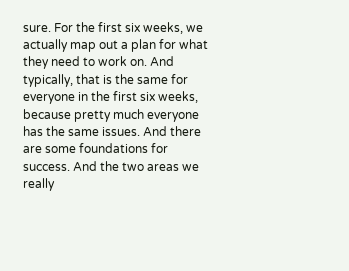sure. For the first six weeks, we actually map out a plan for what they need to work on. And typically, that is the same for everyone in the first six weeks, because pretty much everyone has the same issues. And there are some foundations for success. And the two areas we really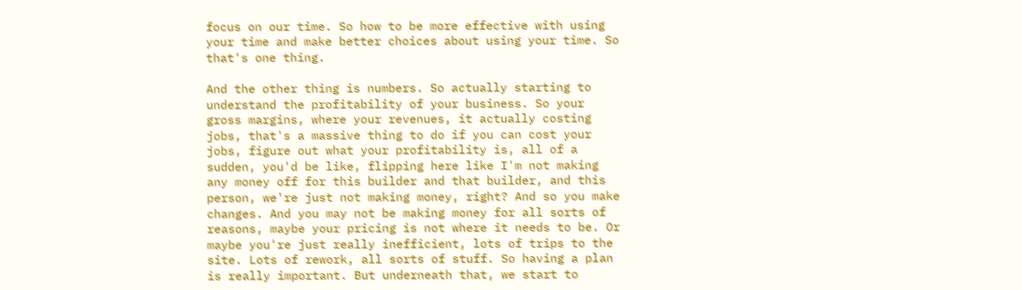focus on our time. So how to be more effective with using your time and make better choices about using your time. So that's one thing.

And the other thing is numbers. So actually starting to understand the profitability of your business. So your gross margins, where your revenues, it actually costing jobs, that's a massive thing to do if you can cost your jobs, figure out what your profitability is, all of a sudden, you'd be like, flipping here like I'm not making any money off for this builder and that builder, and this person, we're just not making money, right? And so you make changes. And you may not be making money for all sorts of reasons, maybe your pricing is not where it needs to be. Or maybe you're just really inefficient, lots of trips to the site. Lots of rework, all sorts of stuff. So having a plan is really important. But underneath that, we start to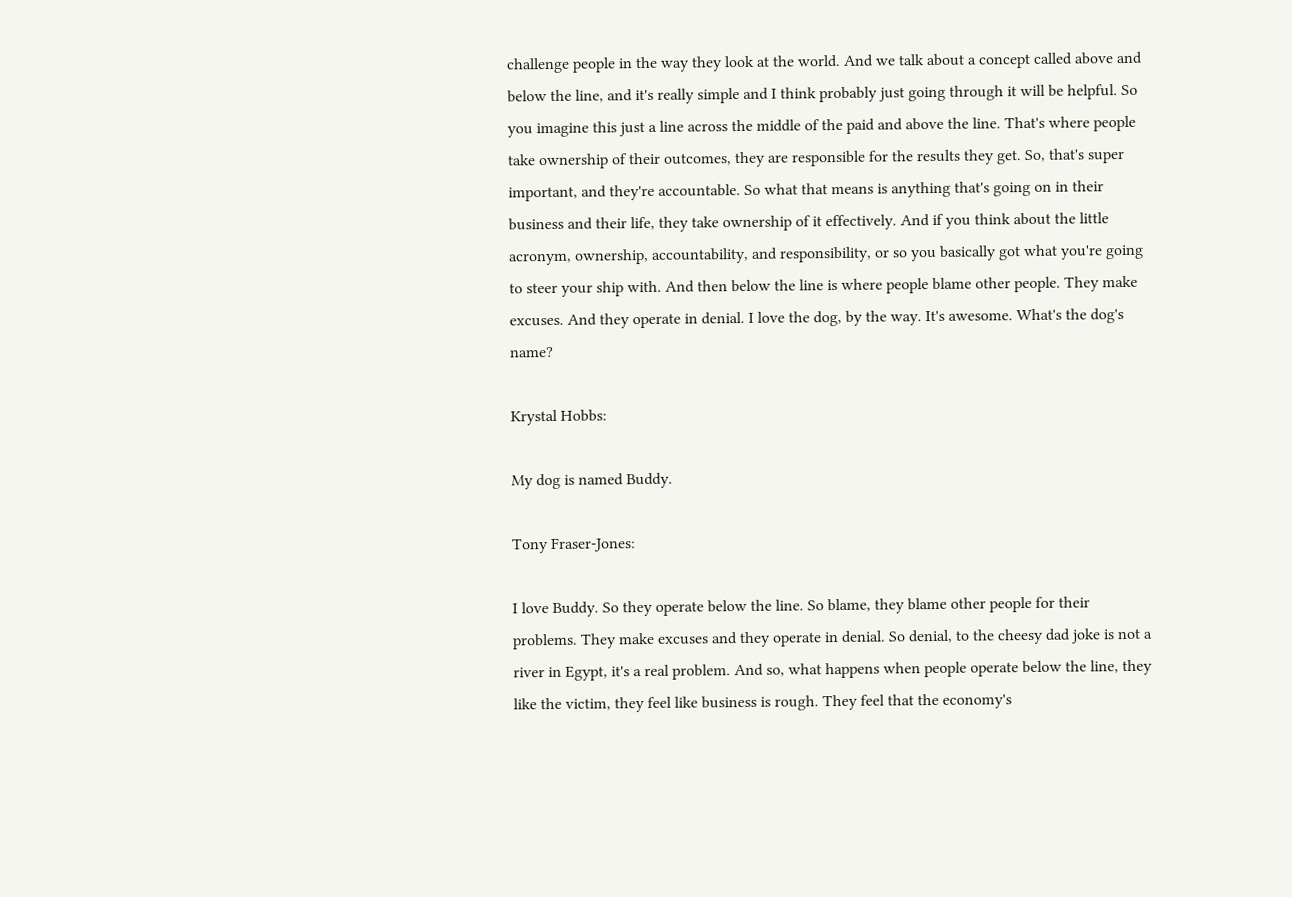challenge people in the way they look at the world. And we talk about a concept called above and below the line, and it's really simple and I think probably just going through it will be helpful. So you imagine this just a line across the middle of the paid and above the line. That's where people take ownership of their outcomes, they are responsible for the results they get. So, that's super important, and they're accountable. So what that means is anything that's going on in their business and their life, they take ownership of it effectively. And if you think about the little acronym, ownership, accountability, and responsibility, or so you basically got what you're going to steer your ship with. And then below the line is where people blame other people. They make excuses. And they operate in denial. I love the dog, by the way. It's awesome. What's the dog's name?

Krystal Hobbs:

My dog is named Buddy.

Tony Fraser-Jones:

I love Buddy. So they operate below the line. So blame, they blame other people for their problems. They make excuses and they operate in denial. So denial, to the cheesy dad joke is not a river in Egypt, it's a real problem. And so, what happens when people operate below the line, they like the victim, they feel like business is rough. They feel that the economy's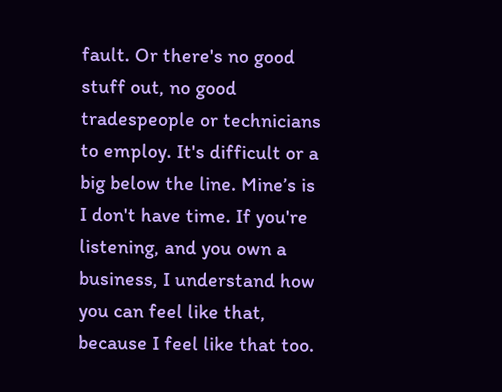fault. Or there's no good stuff out, no good tradespeople or technicians to employ. It's difficult or a big below the line. Mine’s is I don't have time. If you're listening, and you own a business, I understand how you can feel like that, because I feel like that too.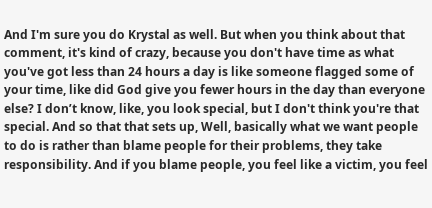And I'm sure you do Krystal as well. But when you think about that comment, it's kind of crazy, because you don't have time as what you've got less than 24 hours a day is like someone flagged some of your time, like did God give you fewer hours in the day than everyone else? I don’t know, like, you look special, but I don't think you're that special. And so that that sets up, Well, basically what we want people to do is rather than blame people for their problems, they take responsibility. And if you blame people, you feel like a victim, you feel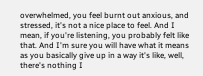overwhelmed, you feel burnt out anxious, and stressed, it's not a nice place to feel. And I mean, if you're listening, you probably felt like that. And I'm sure you will have what it means as you basically give up in a way it's like, well, there's nothing I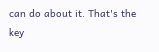can do about it. That's the key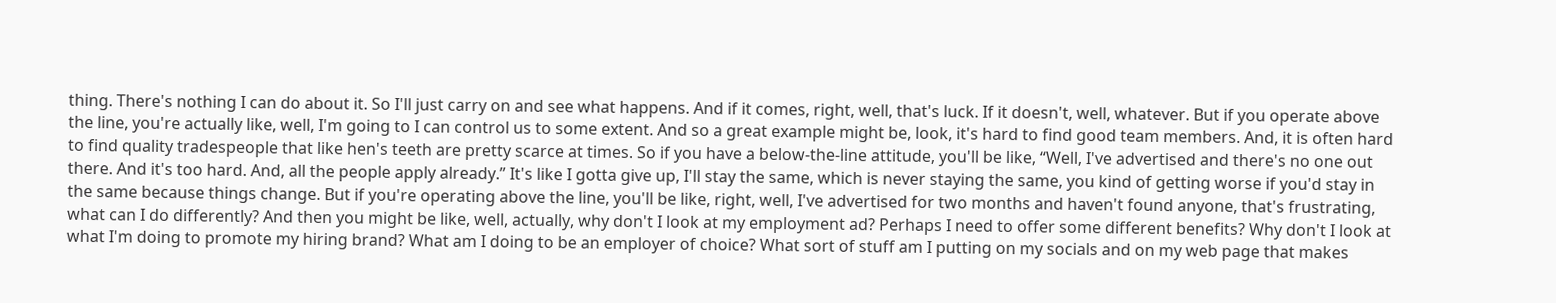thing. There's nothing I can do about it. So I'll just carry on and see what happens. And if it comes, right, well, that's luck. If it doesn't, well, whatever. But if you operate above the line, you're actually like, well, I'm going to I can control us to some extent. And so a great example might be, look, it's hard to find good team members. And, it is often hard to find quality tradespeople that like hen's teeth are pretty scarce at times. So if you have a below-the-line attitude, you'll be like, “Well, I've advertised and there's no one out there. And it's too hard. And, all the people apply already.” It's like I gotta give up, I'll stay the same, which is never staying the same, you kind of getting worse if you'd stay in the same because things change. But if you're operating above the line, you'll be like, right, well, I've advertised for two months and haven't found anyone, that's frustrating, what can I do differently? And then you might be like, well, actually, why don't I look at my employment ad? Perhaps I need to offer some different benefits? Why don't I look at what I'm doing to promote my hiring brand? What am I doing to be an employer of choice? What sort of stuff am I putting on my socials and on my web page that makes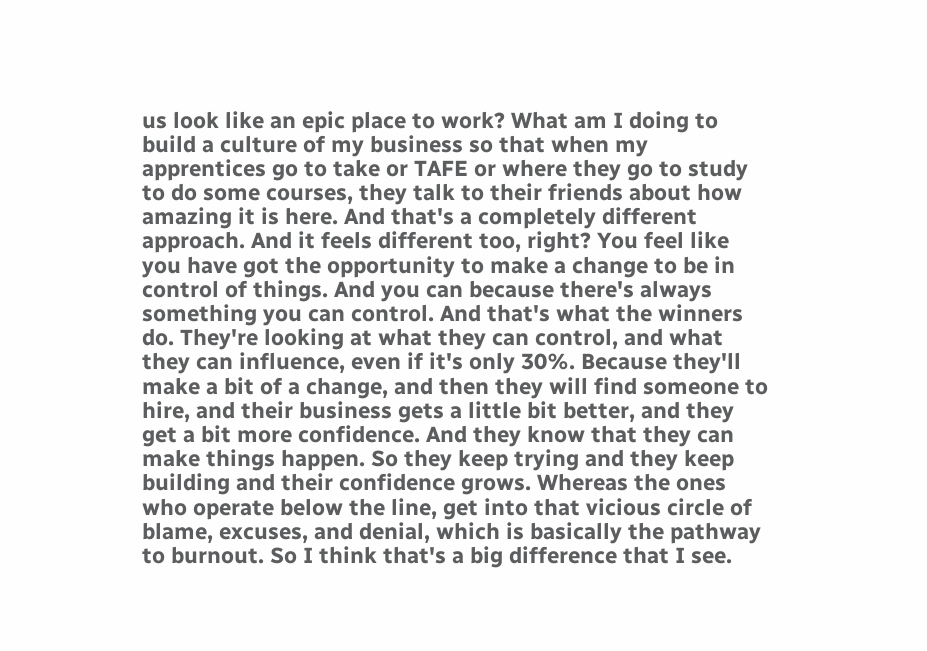us look like an epic place to work? What am I doing to build a culture of my business so that when my apprentices go to take or TAFE or where they go to study to do some courses, they talk to their friends about how amazing it is here. And that's a completely different approach. And it feels different too, right? You feel like you have got the opportunity to make a change to be in control of things. And you can because there's always something you can control. And that's what the winners do. They're looking at what they can control, and what they can influence, even if it's only 30%. Because they'll make a bit of a change, and then they will find someone to hire, and their business gets a little bit better, and they get a bit more confidence. And they know that they can make things happen. So they keep trying and they keep building and their confidence grows. Whereas the ones who operate below the line, get into that vicious circle of blame, excuses, and denial, which is basically the pathway to burnout. So I think that's a big difference that I see.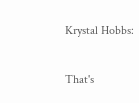Krystal Hobbs:

That's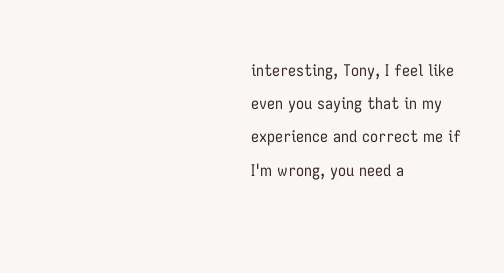interesting, Tony, I feel like even you saying that in my experience and correct me if I'm wrong, you need a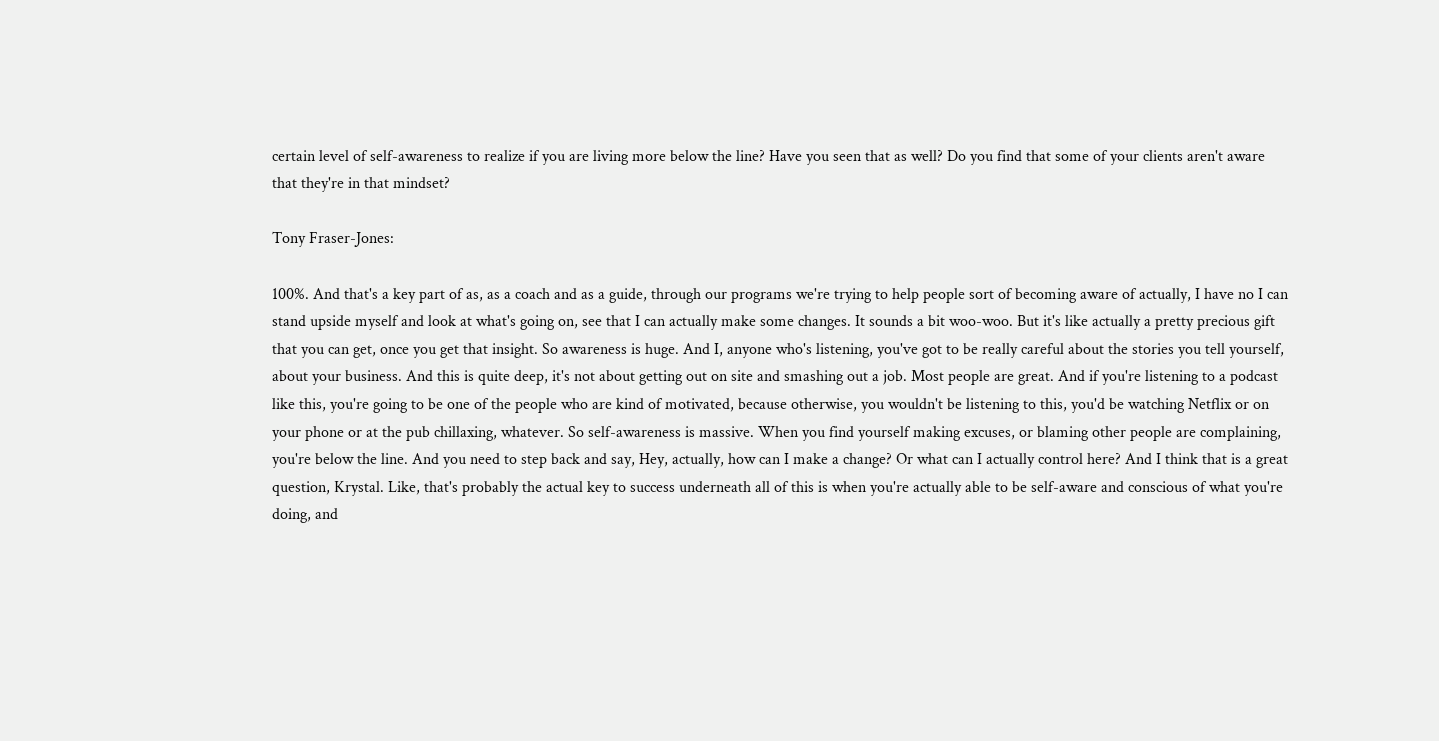certain level of self-awareness to realize if you are living more below the line? Have you seen that as well? Do you find that some of your clients aren't aware that they're in that mindset?

Tony Fraser-Jones:

100%. And that's a key part of as, as a coach and as a guide, through our programs we're trying to help people sort of becoming aware of actually, I have no I can stand upside myself and look at what's going on, see that I can actually make some changes. It sounds a bit woo-woo. But it's like actually a pretty precious gift that you can get, once you get that insight. So awareness is huge. And I, anyone who's listening, you've got to be really careful about the stories you tell yourself, about your business. And this is quite deep, it's not about getting out on site and smashing out a job. Most people are great. And if you're listening to a podcast like this, you're going to be one of the people who are kind of motivated, because otherwise, you wouldn't be listening to this, you'd be watching Netflix or on your phone or at the pub chillaxing, whatever. So self-awareness is massive. When you find yourself making excuses, or blaming other people are complaining, you're below the line. And you need to step back and say, Hey, actually, how can I make a change? Or what can I actually control here? And I think that is a great question, Krystal. Like, that's probably the actual key to success underneath all of this is when you're actually able to be self-aware and conscious of what you're doing, and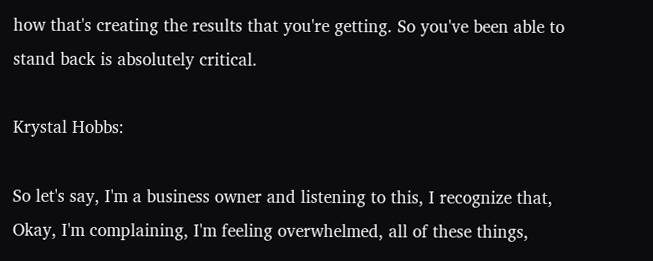how that's creating the results that you're getting. So you've been able to stand back is absolutely critical.

Krystal Hobbs:

So let's say, I'm a business owner and listening to this, I recognize that, Okay, I'm complaining, I'm feeling overwhelmed, all of these things,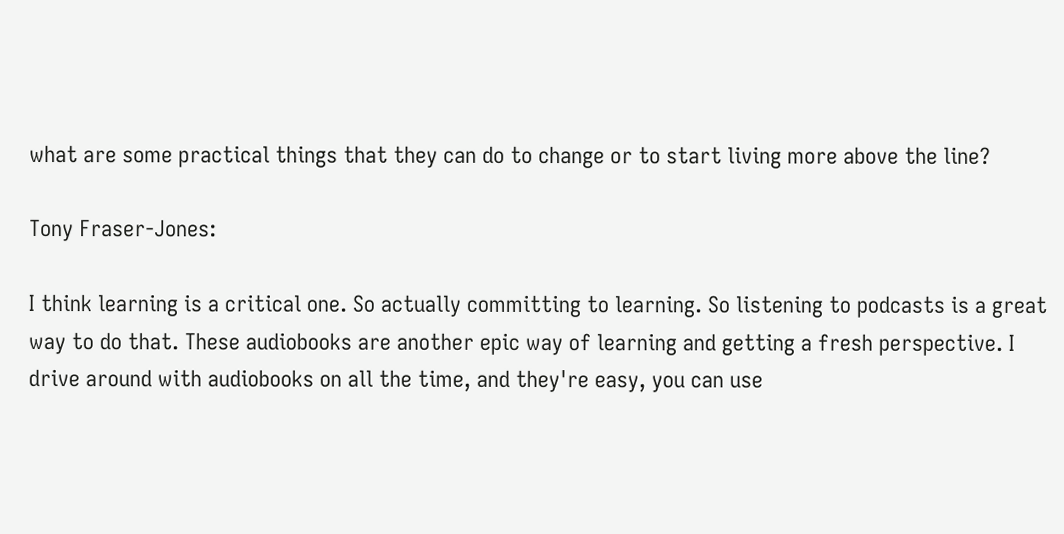what are some practical things that they can do to change or to start living more above the line?

Tony Fraser-Jones:

I think learning is a critical one. So actually committing to learning. So listening to podcasts is a great way to do that. These audiobooks are another epic way of learning and getting a fresh perspective. I drive around with audiobooks on all the time, and they're easy, you can use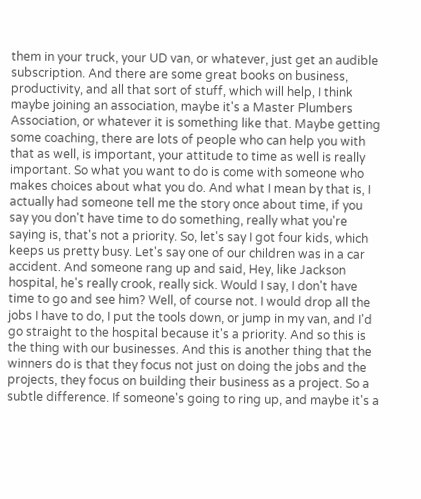them in your truck, your UD van, or whatever, just get an audible subscription. And there are some great books on business, productivity, and all that sort of stuff, which will help, I think maybe joining an association, maybe it's a Master Plumbers Association, or whatever it is something like that. Maybe getting some coaching, there are lots of people who can help you with that as well, is important, your attitude to time as well is really important. So what you want to do is come with someone who makes choices about what you do. And what I mean by that is, I actually had someone tell me the story once about time, if you say you don't have time to do something, really what you're saying is, that's not a priority. So, let's say I got four kids, which keeps us pretty busy. Let's say one of our children was in a car accident. And someone rang up and said, Hey, like Jackson hospital, he's really crook, really sick. Would I say, I don't have time to go and see him? Well, of course not. I would drop all the jobs I have to do, I put the tools down, or jump in my van, and I'd go straight to the hospital because it's a priority. And so this is the thing with our businesses. And this is another thing that the winners do is that they focus not just on doing the jobs and the projects, they focus on building their business as a project. So a subtle difference. If someone's going to ring up, and maybe it's a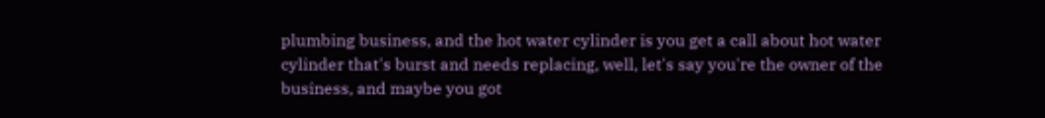plumbing business, and the hot water cylinder is you get a call about hot water cylinder that's burst and needs replacing, well, let's say you're the owner of the business, and maybe you got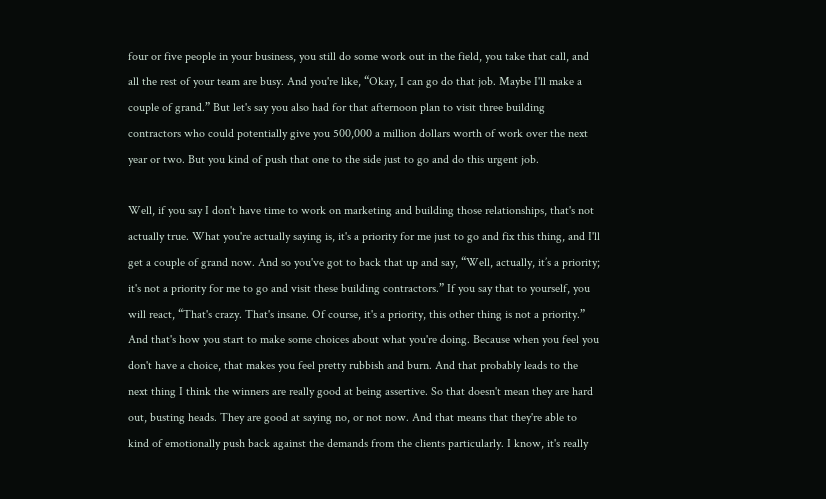four or five people in your business, you still do some work out in the field, you take that call, and all the rest of your team are busy. And you're like, “Okay, I can go do that job. Maybe I'll make a couple of grand.” But let's say you also had for that afternoon plan to visit three building contractors who could potentially give you 500,000 a million dollars worth of work over the next year or two. But you kind of push that one to the side just to go and do this urgent job.

Well, if you say I don't have time to work on marketing and building those relationships, that's not actually true. What you're actually saying is, it's a priority for me just to go and fix this thing, and I'll get a couple of grand now. And so you've got to back that up and say, “Well, actually, it’s a priority; it's not a priority for me to go and visit these building contractors.” If you say that to yourself, you will react, “That's crazy. That's insane. Of course, it's a priority, this other thing is not a priority.” And that's how you start to make some choices about what you're doing. Because when you feel you don't have a choice, that makes you feel pretty rubbish and burn. And that probably leads to the next thing I think the winners are really good at being assertive. So that doesn't mean they are hard out, busting heads. They are good at saying no, or not now. And that means that they're able to kind of emotionally push back against the demands from the clients particularly. I know, it's really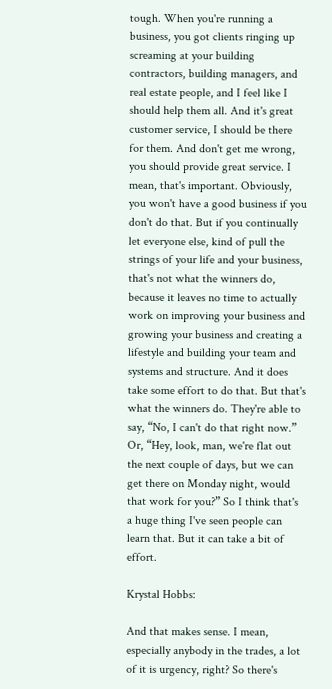tough. When you're running a business, you got clients ringing up screaming at your building contractors, building managers, and real estate people, and I feel like I should help them all. And it's great customer service, I should be there for them. And don't get me wrong, you should provide great service. I mean, that's important. Obviously, you won't have a good business if you don't do that. But if you continually let everyone else, kind of pull the strings of your life and your business, that's not what the winners do, because it leaves no time to actually work on improving your business and growing your business and creating a lifestyle and building your team and systems and structure. And it does take some effort to do that. But that's what the winners do. They're able to say, “No, I can't do that right now.” Or, “Hey, look, man, we're flat out the next couple of days, but we can get there on Monday night, would that work for you?” So I think that's a huge thing I've seen people can learn that. But it can take a bit of effort.

Krystal Hobbs:

And that makes sense. I mean, especially anybody in the trades, a lot of it is urgency, right? So there's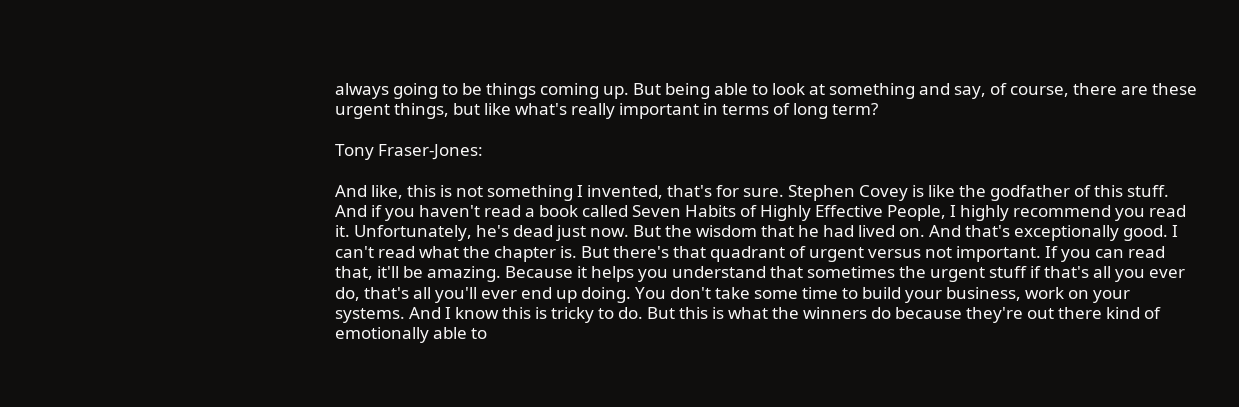always going to be things coming up. But being able to look at something and say, of course, there are these urgent things, but like what's really important in terms of long term?

Tony Fraser-Jones:

And like, this is not something I invented, that's for sure. Stephen Covey is like the godfather of this stuff. And if you haven't read a book called Seven Habits of Highly Effective People, I highly recommend you read it. Unfortunately, he's dead just now. But the wisdom that he had lived on. And that's exceptionally good. I can't read what the chapter is. But there's that quadrant of urgent versus not important. If you can read that, it'll be amazing. Because it helps you understand that sometimes the urgent stuff if that's all you ever do, that's all you'll ever end up doing. You don't take some time to build your business, work on your systems. And I know this is tricky to do. But this is what the winners do because they're out there kind of emotionally able to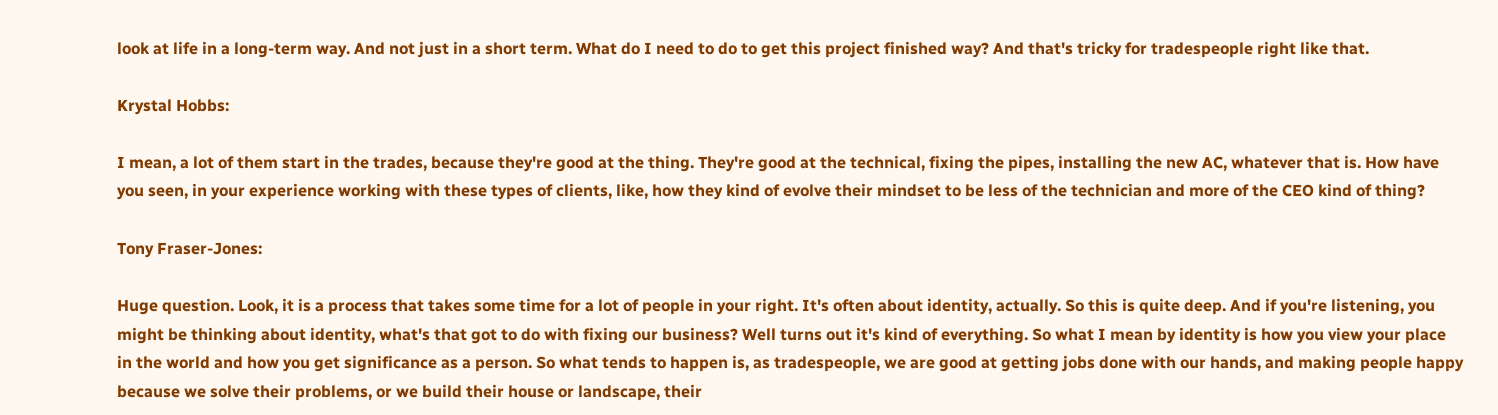look at life in a long-term way. And not just in a short term. What do I need to do to get this project finished way? And that's tricky for tradespeople right like that.

Krystal Hobbs:

I mean, a lot of them start in the trades, because they're good at the thing. They're good at the technical, fixing the pipes, installing the new AC, whatever that is. How have you seen, in your experience working with these types of clients, like, how they kind of evolve their mindset to be less of the technician and more of the CEO kind of thing?

Tony Fraser-Jones:

Huge question. Look, it is a process that takes some time for a lot of people in your right. It's often about identity, actually. So this is quite deep. And if you're listening, you might be thinking about identity, what's that got to do with fixing our business? Well turns out it's kind of everything. So what I mean by identity is how you view your place in the world and how you get significance as a person. So what tends to happen is, as tradespeople, we are good at getting jobs done with our hands, and making people happy because we solve their problems, or we build their house or landscape, their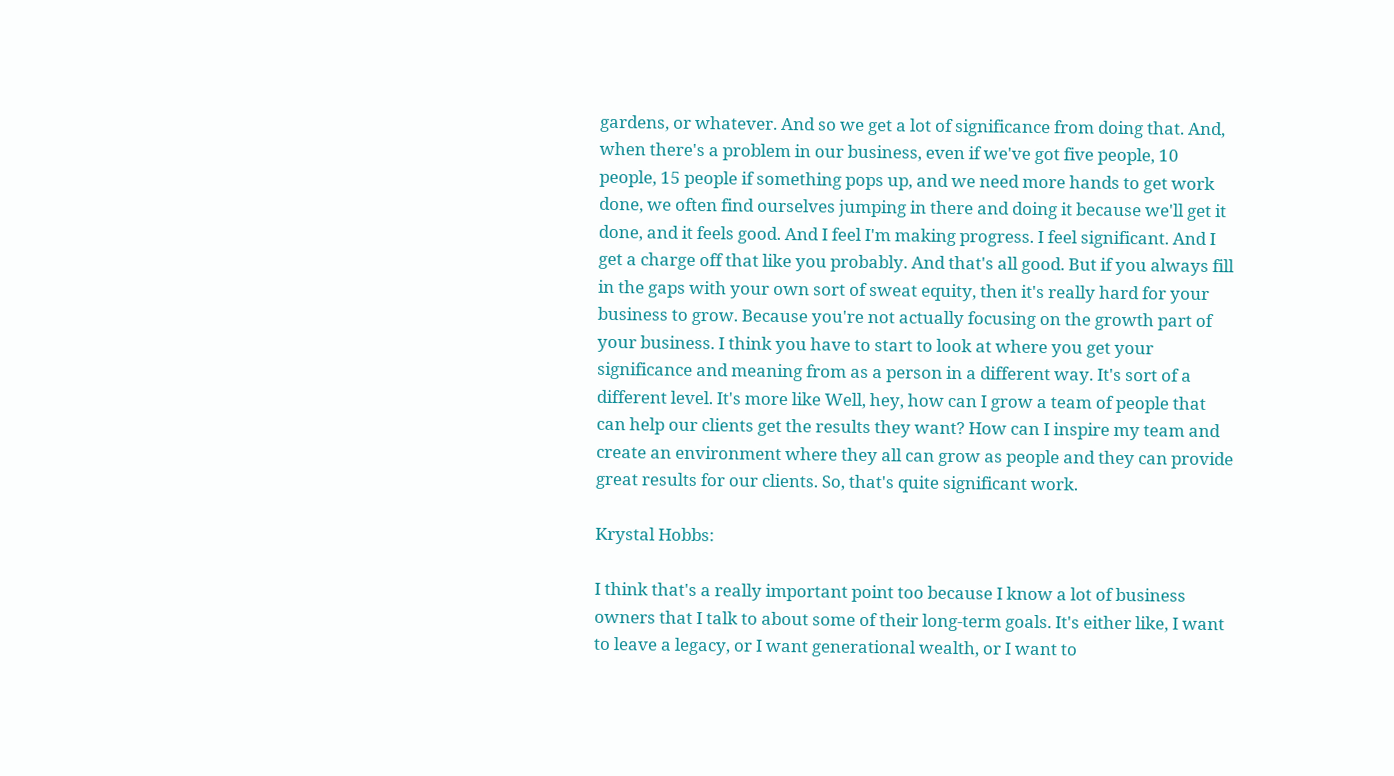gardens, or whatever. And so we get a lot of significance from doing that. And, when there's a problem in our business, even if we've got five people, 10 people, 15 people if something pops up, and we need more hands to get work done, we often find ourselves jumping in there and doing it because we'll get it done, and it feels good. And I feel I'm making progress. I feel significant. And I get a charge off that like you probably. And that's all good. But if you always fill in the gaps with your own sort of sweat equity, then it's really hard for your business to grow. Because you're not actually focusing on the growth part of your business. I think you have to start to look at where you get your significance and meaning from as a person in a different way. It's sort of a different level. It's more like Well, hey, how can I grow a team of people that can help our clients get the results they want? How can I inspire my team and create an environment where they all can grow as people and they can provide great results for our clients. So, that's quite significant work.

Krystal Hobbs:

I think that's a really important point too because I know a lot of business owners that I talk to about some of their long-term goals. It's either like, I want to leave a legacy, or I want generational wealth, or I want to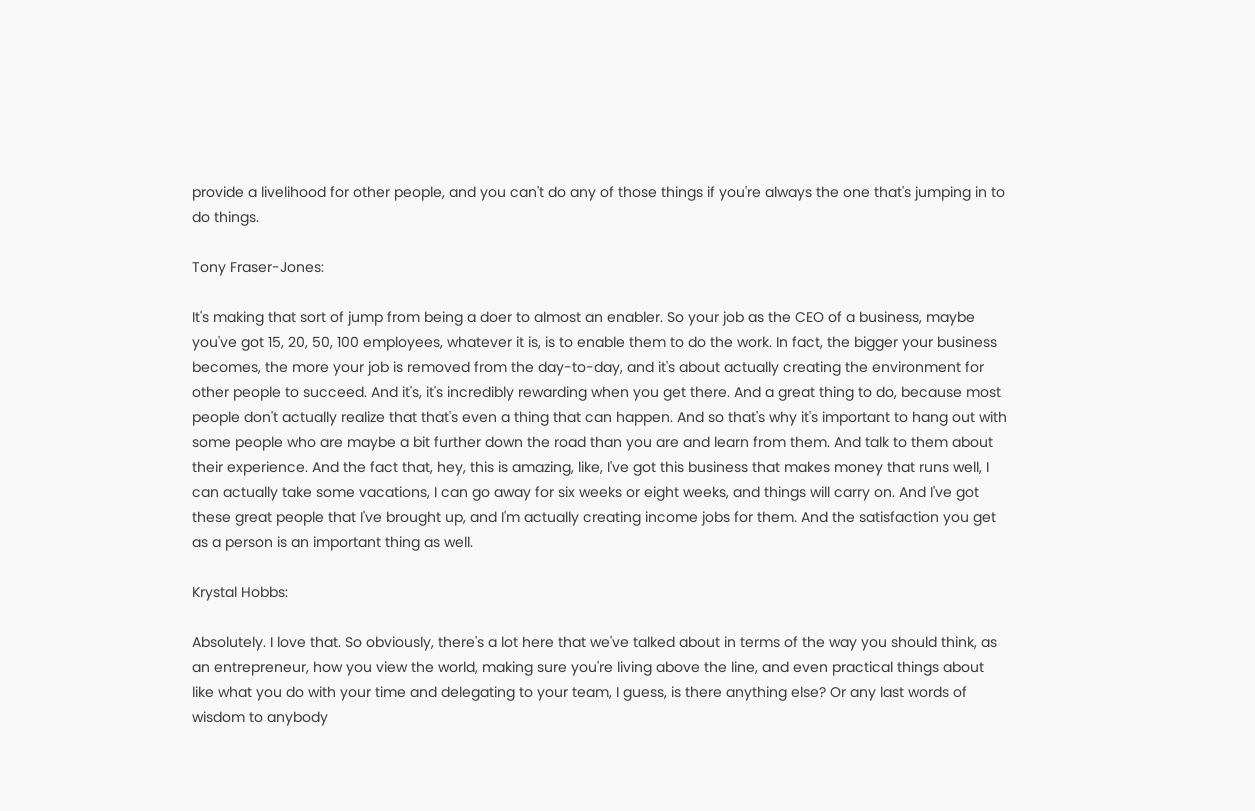provide a livelihood for other people, and you can't do any of those things if you're always the one that's jumping in to do things.

Tony Fraser-Jones:

It's making that sort of jump from being a doer to almost an enabler. So your job as the CEO of a business, maybe you've got 15, 20, 50, 100 employees, whatever it is, is to enable them to do the work. In fact, the bigger your business becomes, the more your job is removed from the day-to-day, and it's about actually creating the environment for other people to succeed. And it's, it's incredibly rewarding when you get there. And a great thing to do, because most people don't actually realize that that's even a thing that can happen. And so that's why it's important to hang out with some people who are maybe a bit further down the road than you are and learn from them. And talk to them about their experience. And the fact that, hey, this is amazing, like, I've got this business that makes money that runs well, I can actually take some vacations, I can go away for six weeks or eight weeks, and things will carry on. And I've got these great people that I've brought up, and I'm actually creating income jobs for them. And the satisfaction you get as a person is an important thing as well.

Krystal Hobbs:

Absolutely. I love that. So obviously, there's a lot here that we've talked about in terms of the way you should think, as an entrepreneur, how you view the world, making sure you're living above the line, and even practical things about like what you do with your time and delegating to your team, I guess, is there anything else? Or any last words of wisdom to anybody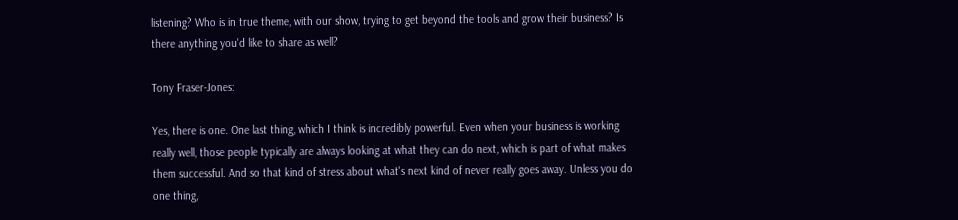listening? Who is in true theme, with our show, trying to get beyond the tools and grow their business? Is there anything you'd like to share as well?

Tony Fraser-Jones:

Yes, there is one. One last thing, which I think is incredibly powerful. Even when your business is working really well, those people typically are always looking at what they can do next, which is part of what makes them successful. And so that kind of stress about what's next kind of never really goes away. Unless you do one thing,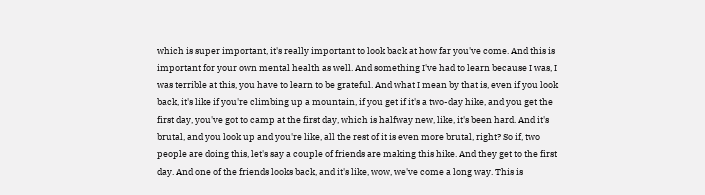which is super important, it's really important to look back at how far you've come. And this is important for your own mental health as well. And something I've had to learn because I was, I was terrible at this, you have to learn to be grateful. And what I mean by that is, even if you look back, it's like if you're climbing up a mountain, if you get if it's a two-day hike, and you get the first day, you've got to camp at the first day, which is halfway new, like, it's been hard. And it's brutal, and you look up and you're like, all the rest of it is even more brutal, right? So if, two people are doing this, let's say a couple of friends are making this hike. And they get to the first day. And one of the friends looks back, and it's like, wow, we've come a long way. This is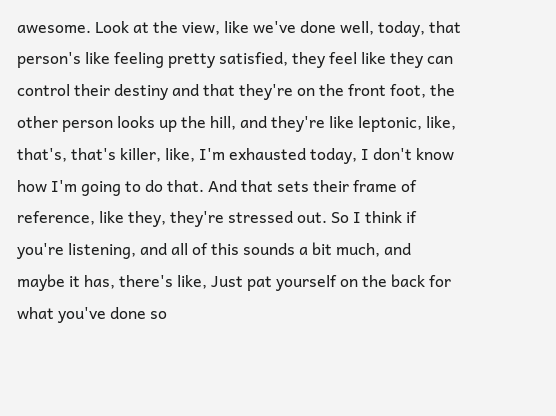awesome. Look at the view, like we've done well, today, that person's like feeling pretty satisfied, they feel like they can control their destiny and that they're on the front foot, the other person looks up the hill, and they're like leptonic, like, that's, that's killer, like, I'm exhausted today, I don't know how I'm going to do that. And that sets their frame of reference, like they, they're stressed out. So I think if you're listening, and all of this sounds a bit much, and maybe it has, there's like, Just pat yourself on the back for what you've done so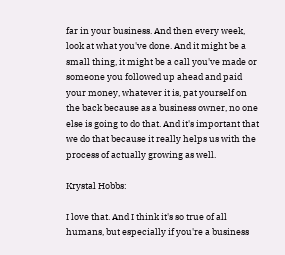far in your business. And then every week, look at what you've done. And it might be a small thing, it might be a call you've made or someone you followed up ahead and paid your money, whatever it is, pat yourself on the back because as a business owner, no one else is going to do that. And it's important that we do that because it really helps us with the process of actually growing as well.

Krystal Hobbs:

I love that. And I think it's so true of all humans, but especially if you're a business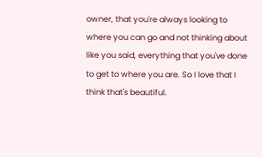owner, that you're always looking to where you can go and not thinking about like you said, everything that you've done to get to where you are. So I love that I think that's beautiful.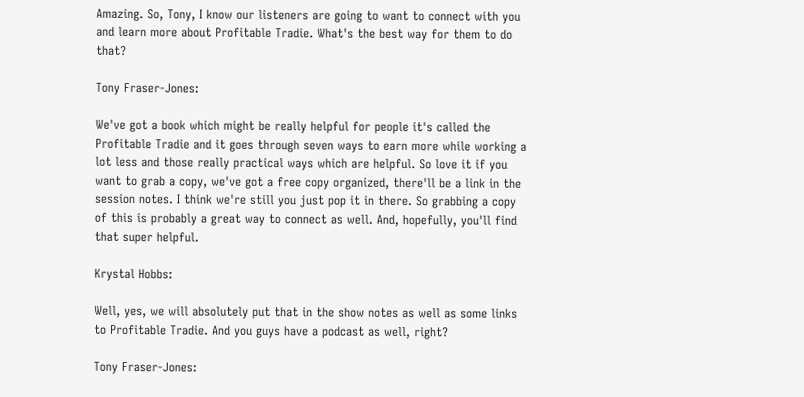Amazing. So, Tony, I know our listeners are going to want to connect with you and learn more about Profitable Tradie. What's the best way for them to do that?

Tony Fraser-Jones:

We've got a book which might be really helpful for people it's called the Profitable Tradie and it goes through seven ways to earn more while working a lot less and those really practical ways which are helpful. So love it if you want to grab a copy, we've got a free copy organized, there'll be a link in the session notes. I think we're still you just pop it in there. So grabbing a copy of this is probably a great way to connect as well. And, hopefully, you'll find that super helpful.

Krystal Hobbs:

Well, yes, we will absolutely put that in the show notes as well as some links to Profitable Tradie. And you guys have a podcast as well, right?

Tony Fraser-Jones: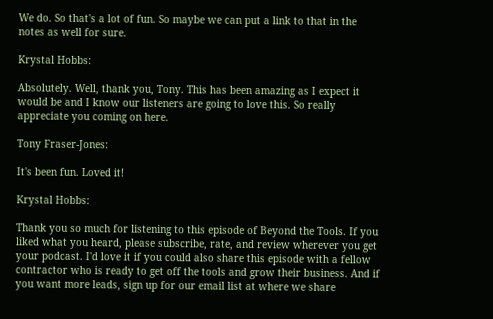We do. So that's a lot of fun. So maybe we can put a link to that in the notes as well for sure.

Krystal Hobbs:

Absolutely. Well, thank you, Tony. This has been amazing as I expect it would be and I know our listeners are going to love this. So really appreciate you coming on here.

Tony Fraser-Jones:

It's been fun. Loved it!

Krystal Hobbs:

Thank you so much for listening to this episode of Beyond the Tools. If you liked what you heard, please subscribe, rate, and review wherever you get your podcast. I'd love it if you could also share this episode with a fellow contractor who is ready to get off the tools and grow their business. And if you want more leads, sign up for our email list at where we share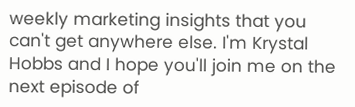weekly marketing insights that you can't get anywhere else. I'm Krystal Hobbs and I hope you'll join me on the next episode of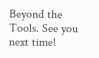Beyond the Tools. See you next time!